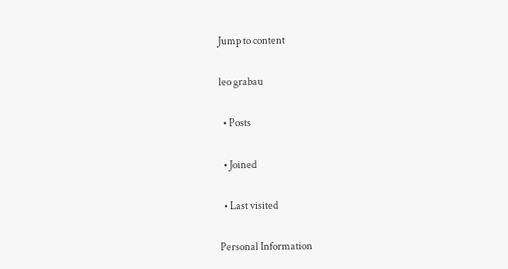Jump to content

leo grabau

  • Posts

  • Joined

  • Last visited

Personal Information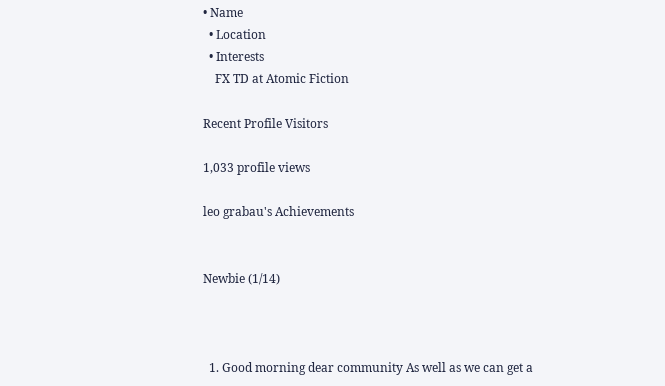• Name
  • Location
  • Interests
    FX TD at Atomic Fiction

Recent Profile Visitors

1,033 profile views

leo grabau's Achievements


Newbie (1/14)



  1. Good morning dear community As well as we can get a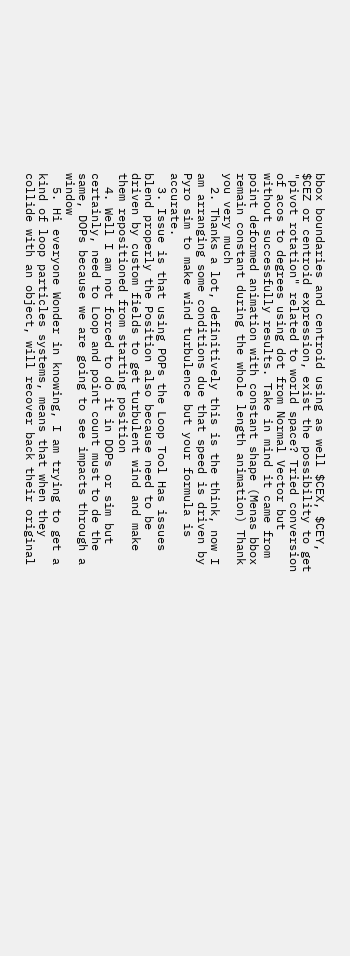bbox boundaries and centroid using as well $CEX, $CEY, $CEZ or centroid expression, exist the possibility to get "pivot rotation" related to world space? Tried conversion of acos to degrees using dot from Normal Vector but without successfully results. Take in mind it came from point deformed animation with constant shape (Menas bbox remain constant during the whole length animation) Thank you very much
  2. Thanks a lot, definitively this is the think, now I am arranging some conditions due that speed is driven by Pyro sim to make wind turbulence but your formula is accurate.
  3. Issue is that using POPs the Loop Tool Has issues blend properly the Position also because need to be driven by custom fields to get turbulent wind and make them repositioned from starting position
  4. Well I am not forced to do it in DOPs or sim but certainly, need to Loop and point count must to de the same, DOPs because we are going to see impacts through a window
  5. Hi everyone Wonder in knowing, I am trying to get a kind of loop particles systems, means that when they collide with an object, will recover back their original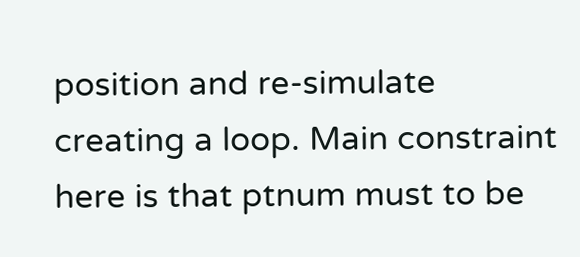position and re-simulate creating a loop. Main constraint here is that ptnum must to be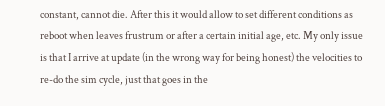constant, cannot die. After this it would allow to set different conditions as reboot when leaves frustrum or after a certain initial age, etc. My only issue is that I arrive at update (in the wrong way for being honest) the velocities to re-do the sim cycle, just that goes in the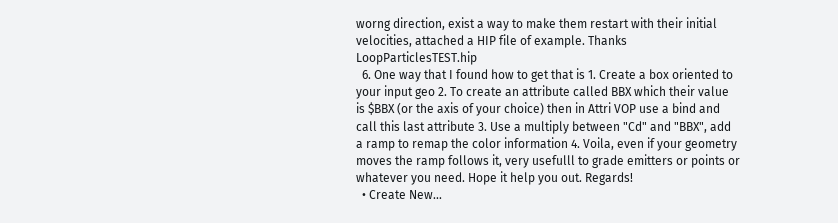worng direction, exist a way to make them restart with their initial velocities, attached a HIP file of example. Thanks LoopParticlesTEST.hip
  6. One way that I found how to get that is 1. Create a box oriented to your input geo 2. To create an attribute called BBX which their value is $BBX (or the axis of your choice) then in Attri VOP use a bind and call this last attribute 3. Use a multiply between "Cd" and "BBX", add a ramp to remap the color information 4. Voila, even if your geometry moves the ramp follows it, very usefulll to grade emitters or points or whatever you need. Hope it help you out. Regards!
  • Create New...